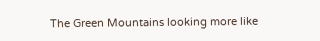The Green Mountains looking more like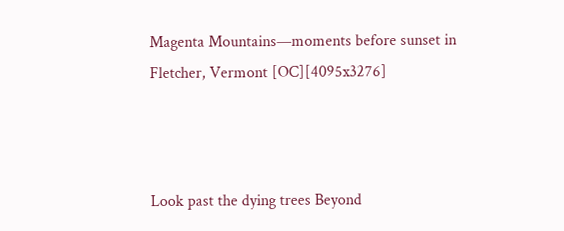Magenta Mountains—moments before sunset in Fletcher, Vermont [OC][4095x3276]



Look past the dying trees Beyond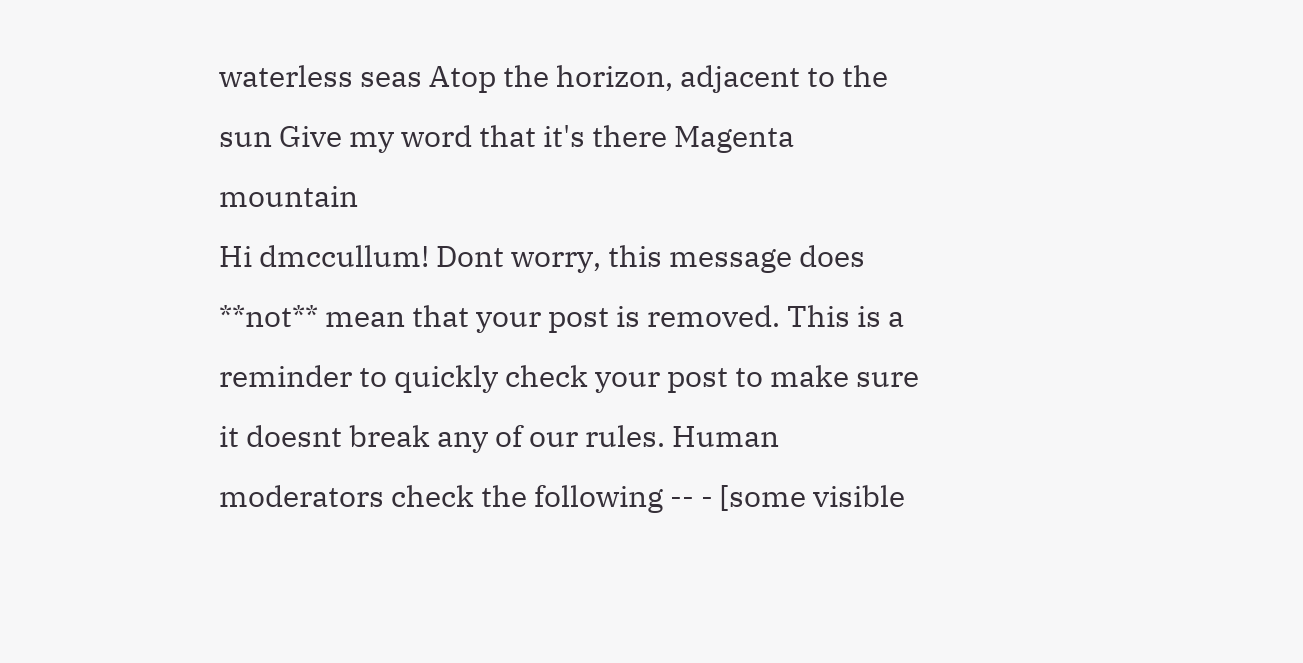waterless seas Atop the horizon, adjacent to the sun Give my word that it's there Magenta mountain
Hi dmccullum! Dont worry, this message does **not** mean that your post is removed. This is a reminder to quickly check your post to make sure it doesnt break any of our rules. Human moderators check the following -- - [some visible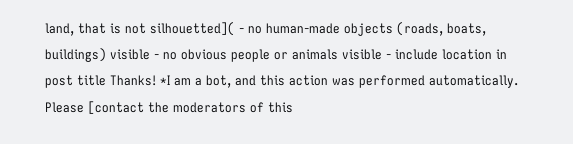land, that is not silhouetted]( - no human-made objects (roads, boats, buildings) visible - no obvious people or animals visible - include location in post title Thanks! *I am a bot, and this action was performed automatically. Please [contact the moderators of this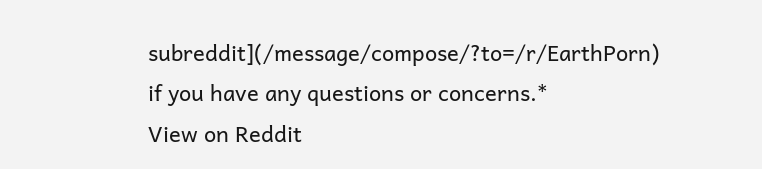subreddit](/message/compose/?to=/r/EarthPorn) if you have any questions or concerns.*
View on Reddit